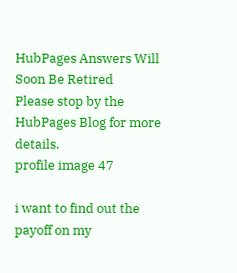HubPages Answers Will Soon Be Retired
Please stop by the HubPages Blog for more details.
profile image 47

i want to find out the payoff on my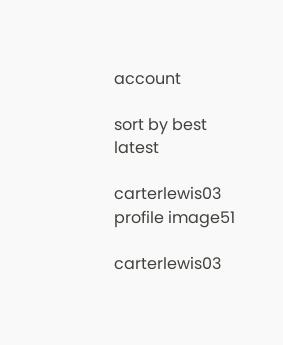account

sort by best latest

carterlewis03 profile image51

carterlewis03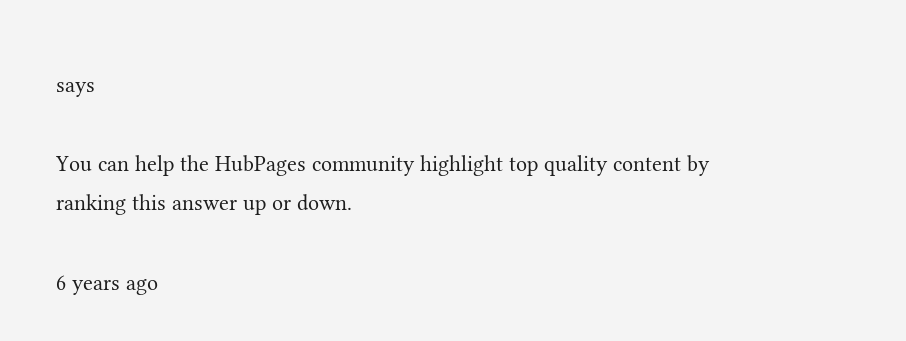says

You can help the HubPages community highlight top quality content by ranking this answer up or down.

6 years ago